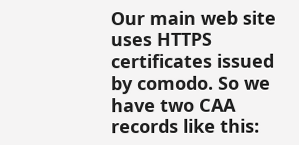Our main web site uses HTTPS certificates issued by comodo. So we have two CAA records like this: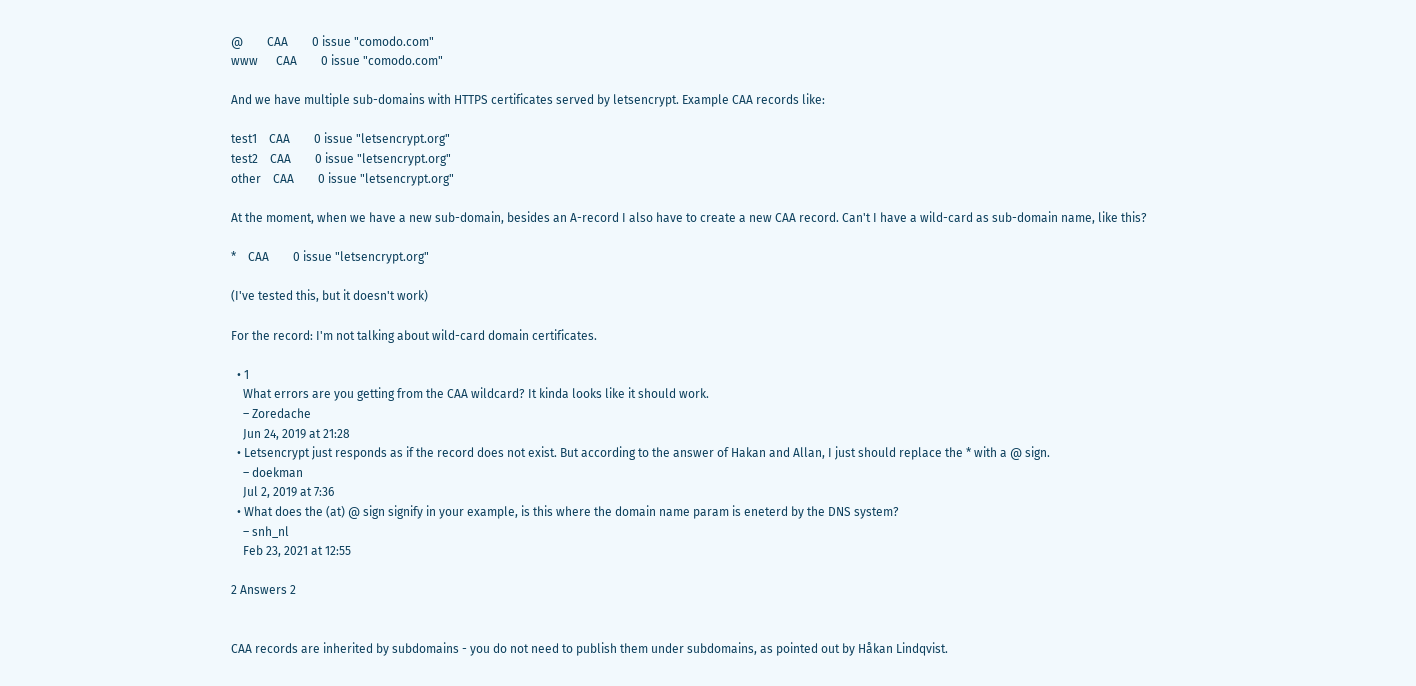@        CAA        0 issue "comodo.com"
www      CAA        0 issue "comodo.com"

And we have multiple sub-domains with HTTPS certificates served by letsencrypt. Example CAA records like:

test1    CAA        0 issue "letsencrypt.org"
test2    CAA        0 issue "letsencrypt.org"
other    CAA        0 issue "letsencrypt.org"

At the moment, when we have a new sub-domain, besides an A-record I also have to create a new CAA record. Can't I have a wild-card as sub-domain name, like this?

*    CAA        0 issue "letsencrypt.org"

(I've tested this, but it doesn't work)

For the record: I'm not talking about wild-card domain certificates.

  • 1
    What errors are you getting from the CAA wildcard? It kinda looks like it should work.
    – Zoredache
    Jun 24, 2019 at 21:28
  • Letsencrypt just responds as if the record does not exist. But according to the answer of Hakan and Allan, I just should replace the * with a @ sign.
    – doekman
    Jul 2, 2019 at 7:36
  • What does the (at) @ sign signify in your example, is this where the domain name param is eneterd by the DNS system?
    – snh_nl
    Feb 23, 2021 at 12:55

2 Answers 2


CAA records are inherited by subdomains - you do not need to publish them under subdomains, as pointed out by Håkan Lindqvist.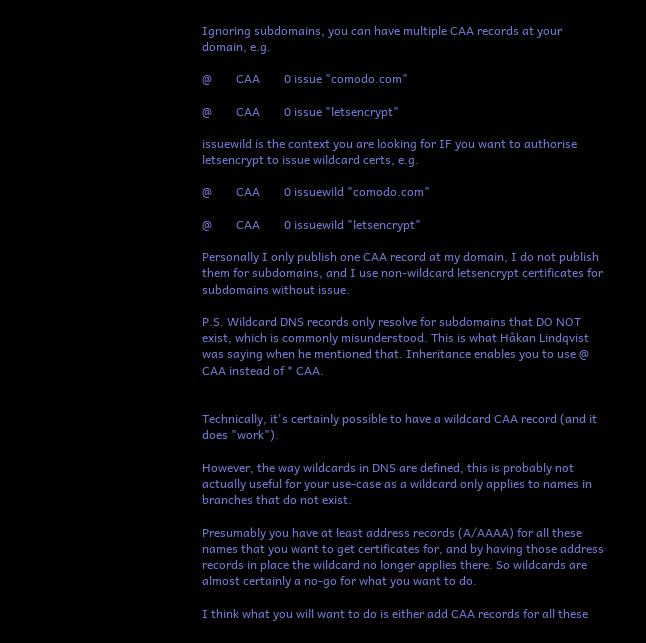Ignoring subdomains, you can have multiple CAA records at your domain, e.g.

@        CAA        0 issue "comodo.com"

@        CAA        0 issue "letsencrypt"

issuewild is the context you are looking for IF you want to authorise letsencrypt to issue wildcard certs, e.g.

@        CAA        0 issuewild "comodo.com"

@        CAA        0 issuewild "letsencrypt"

Personally I only publish one CAA record at my domain, I do not publish them for subdomains, and I use non-wildcard letsencrypt certificates for subdomains without issue.

P.S. Wildcard DNS records only resolve for subdomains that DO NOT exist, which is commonly misunderstood. This is what Håkan Lindqvist was saying when he mentioned that. Inheritance enables you to use @ CAA instead of * CAA.


Technically, it's certainly possible to have a wildcard CAA record (and it does "work").

However, the way wildcards in DNS are defined, this is probably not actually useful for your use-case as a wildcard only applies to names in branches that do not exist.

Presumably you have at least address records (A/AAAA) for all these names that you want to get certificates for, and by having those address records in place the wildcard no longer applies there. So wildcards are almost certainly a no-go for what you want to do.

I think what you will want to do is either add CAA records for all these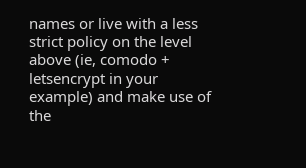names or live with a less strict policy on the level above (ie, comodo + letsencrypt in your example) and make use of the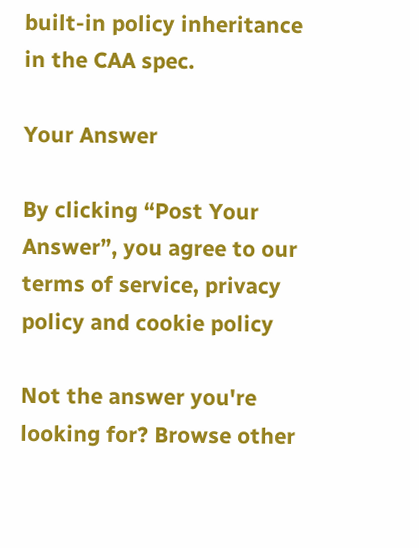built-in policy inheritance in the CAA spec.

Your Answer

By clicking “Post Your Answer”, you agree to our terms of service, privacy policy and cookie policy

Not the answer you're looking for? Browse other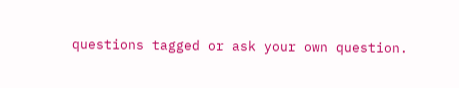questions tagged or ask your own question.